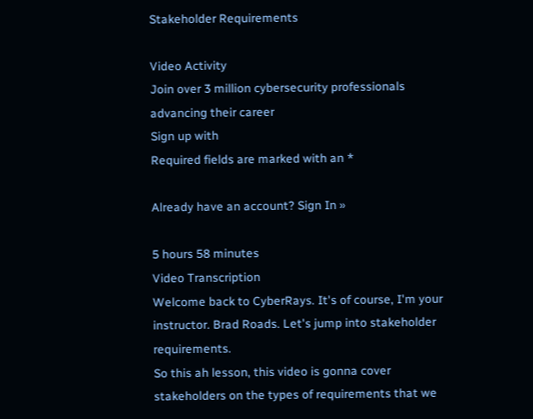Stakeholder Requirements

Video Activity
Join over 3 million cybersecurity professionals advancing their career
Sign up with
Required fields are marked with an *

Already have an account? Sign In »

5 hours 58 minutes
Video Transcription
Welcome back to CyberRays. It's of course, I'm your instructor. Brad Roads. Let's jump into stakeholder requirements.
So this ah lesson, this video is gonna cover stakeholders on the types of requirements that we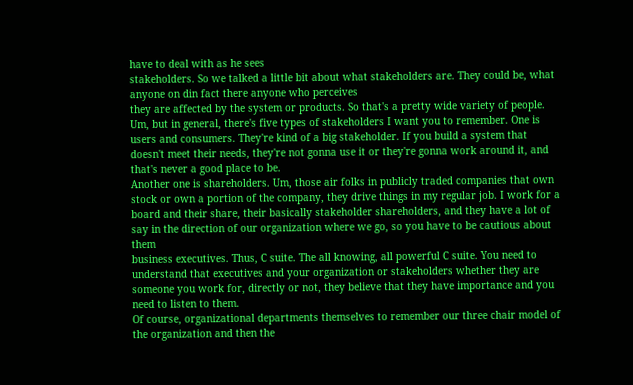have to deal with as he sees
stakeholders. So we talked a little bit about what stakeholders are. They could be, what anyone on din fact there anyone who perceives
they are affected by the system or products. So that's a pretty wide variety of people.
Um, but in general, there's five types of stakeholders I want you to remember. One is users and consumers. They're kind of a big stakeholder. If you build a system that doesn't meet their needs, they're not gonna use it or they're gonna work around it, and that's never a good place to be.
Another one is shareholders. Um, those air folks in publicly traded companies that own stock or own a portion of the company, they drive things in my regular job. I work for a board and their share, their basically stakeholder shareholders, and they have a lot of say in the direction of our organization where we go, so you have to be cautious about them
business executives. Thus, C suite. The all knowing, all powerful C suite. You need to understand that executives and your organization or stakeholders whether they are someone you work for, directly or not, they believe that they have importance and you need to listen to them.
Of course, organizational departments themselves to remember our three chair model of the organization and then the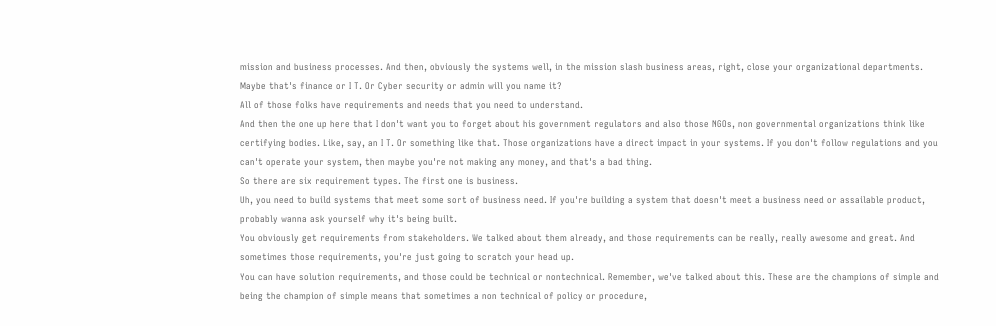mission and business processes. And then, obviously the systems well, in the mission slash business areas, right, close your organizational departments. Maybe that's finance or I T. Or Cyber security or admin will you name it?
All of those folks have requirements and needs that you need to understand.
And then the one up here that I don't want you to forget about his government regulators and also those NGOs, non governmental organizations think like certifying bodies. Like, say, an I T. Or something like that. Those organizations have a direct impact in your systems. If you don't follow regulations and you can't operate your system, then maybe you're not making any money, and that's a bad thing.
So there are six requirement types. The first one is business.
Uh, you need to build systems that meet some sort of business need. If you're building a system that doesn't meet a business need or assailable product, probably wanna ask yourself why it's being built.
You obviously get requirements from stakeholders. We talked about them already, and those requirements can be really, really awesome and great. And sometimes those requirements, you're just going to scratch your head up.
You can have solution requirements, and those could be technical or nontechnical. Remember, we've talked about this. These are the champions of simple and being the champion of simple means that sometimes a non technical of policy or procedure,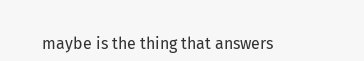maybe is the thing that answers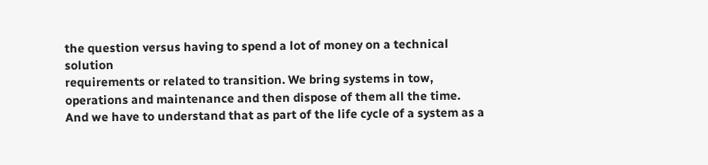the question versus having to spend a lot of money on a technical solution
requirements or related to transition. We bring systems in tow, operations and maintenance and then dispose of them all the time. And we have to understand that as part of the life cycle of a system as a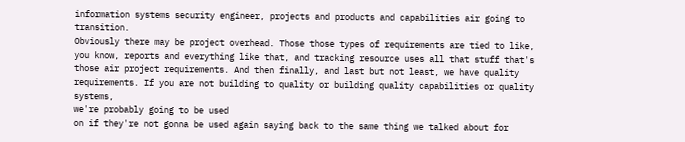information systems security engineer, projects and products and capabilities air going to transition.
Obviously there may be project overhead. Those those types of requirements are tied to like, you know, reports and everything like that, and tracking resource uses all that stuff that's those air project requirements. And then finally, and last but not least, we have quality requirements. If you are not building to quality or building quality capabilities or quality systems,
we're probably going to be used
on if they're not gonna be used again saying back to the same thing we talked about for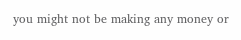you might not be making any money or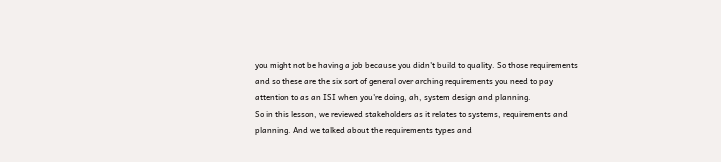you might not be having a job because you didn't build to quality. So those requirements and so these are the six sort of general over arching requirements you need to pay attention to as an ISI when you're doing, ah, system design and planning.
So in this lesson, we reviewed stakeholders as it relates to systems, requirements and planning. And we talked about the requirements types and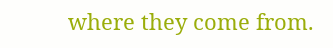where they come from.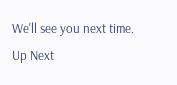We'll see you next time.
Up Next